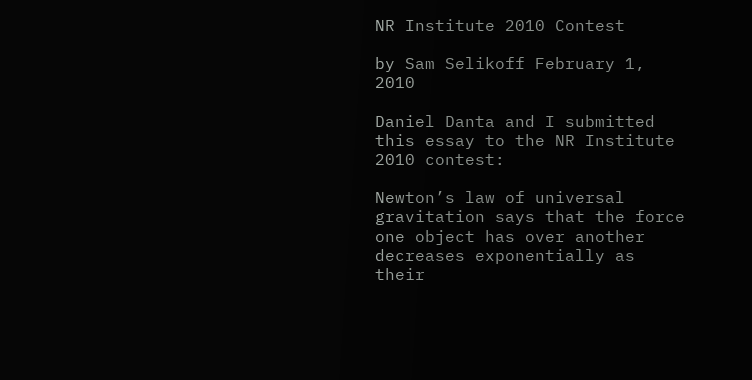NR Institute 2010 Contest

by Sam Selikoff February 1, 2010

Daniel Danta and I submitted this essay to the NR Institute 2010 contest:

Newton’s law of universal gravitation says that the force one object has over another decreases exponentially as their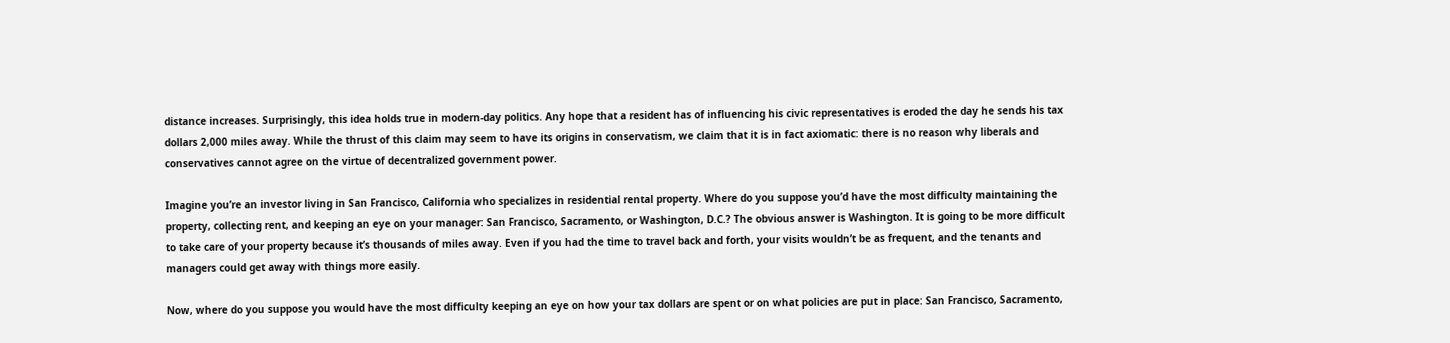distance increases. Surprisingly, this idea holds true in modern-day politics. Any hope that a resident has of influencing his civic representatives is eroded the day he sends his tax dollars 2,000 miles away. While the thrust of this claim may seem to have its origins in conservatism, we claim that it is in fact axiomatic: there is no reason why liberals and conservatives cannot agree on the virtue of decentralized government power.

Imagine you’re an investor living in San Francisco, California who specializes in residential rental property. Where do you suppose you’d have the most difficulty maintaining the property, collecting rent, and keeping an eye on your manager: San Francisco, Sacramento, or Washington, D.C.? The obvious answer is Washington. It is going to be more difficult to take care of your property because it’s thousands of miles away. Even if you had the time to travel back and forth, your visits wouldn’t be as frequent, and the tenants and managers could get away with things more easily.

Now, where do you suppose you would have the most difficulty keeping an eye on how your tax dollars are spent or on what policies are put in place: San Francisco, Sacramento,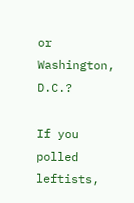or Washington, D.C.?

If you polled leftists,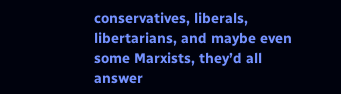conservatives, liberals, libertarians, and maybe even some Marxists, they’d all answer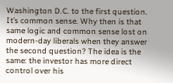Washington D.C. to the first question. It’s common sense. Why then is that same logic and common sense lost on modern-day liberals when they answer the second question? The idea is the same: the investor has more direct control over his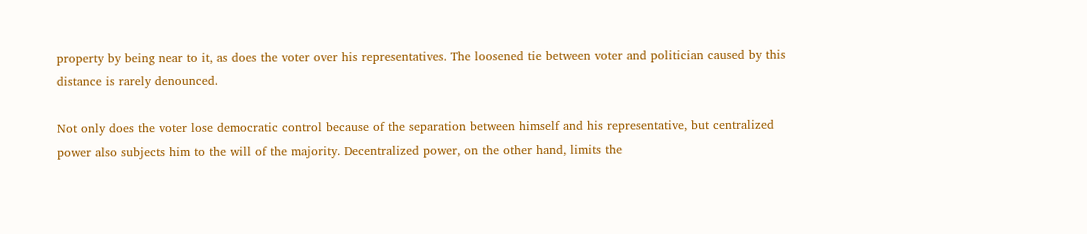property by being near to it, as does the voter over his representatives. The loosened tie between voter and politician caused by this distance is rarely denounced.

Not only does the voter lose democratic control because of the separation between himself and his representative, but centralized power also subjects him to the will of the majority. Decentralized power, on the other hand, limits the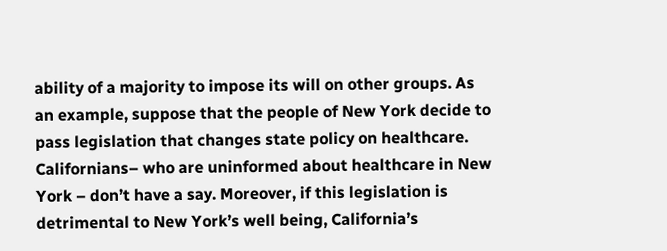ability of a majority to impose its will on other groups. As an example, suppose that the people of New York decide to pass legislation that changes state policy on healthcare. Californians– who are uninformed about healthcare in New York – don’t have a say. Moreover, if this legislation is detrimental to New York’s well being, California’s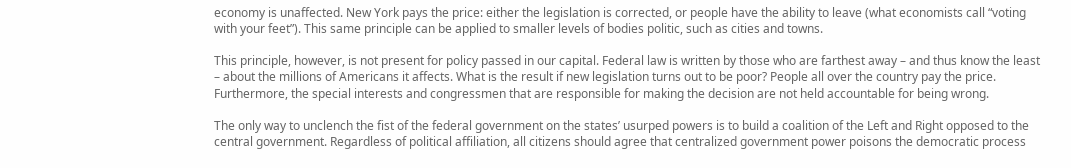economy is unaffected. New York pays the price: either the legislation is corrected, or people have the ability to leave (what economists call “voting with your feet”). This same principle can be applied to smaller levels of bodies politic, such as cities and towns.

This principle, however, is not present for policy passed in our capital. Federal law is written by those who are farthest away – and thus know the least – about the millions of Americans it affects. What is the result if new legislation turns out to be poor? People all over the country pay the price. Furthermore, the special interests and congressmen that are responsible for making the decision are not held accountable for being wrong.

The only way to unclench the fist of the federal government on the states’ usurped powers is to build a coalition of the Left and Right opposed to the central government. Regardless of political affiliation, all citizens should agree that centralized government power poisons the democratic process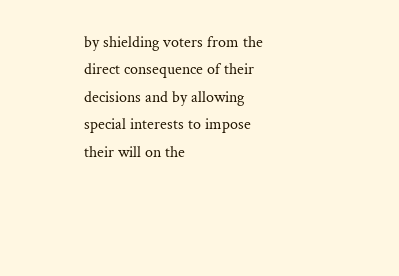by shielding voters from the direct consequence of their decisions and by allowing special interests to impose their will on the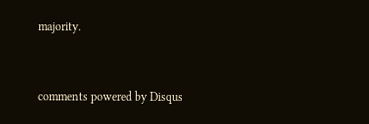majority.


comments powered by Disqus